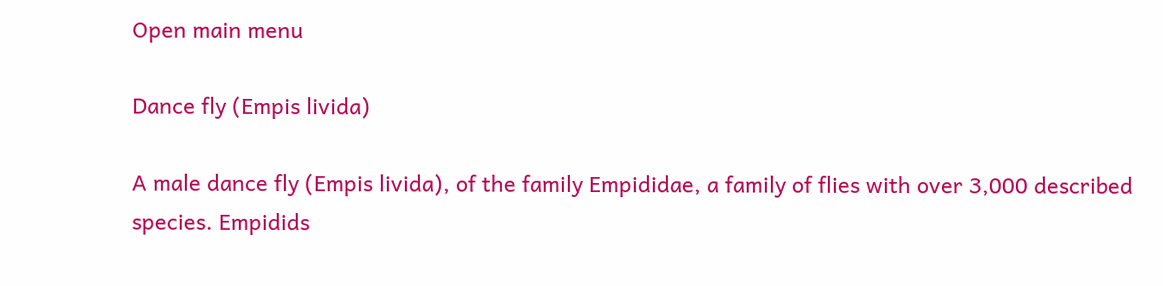Open main menu

Dance fly (Empis livida)

A male dance fly (Empis livida), of the family Empididae, a family of flies with over 3,000 described species. Empidids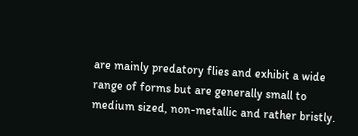are mainly predatory flies and exhibit a wide range of forms but are generally small to medium sized, non-metallic and rather bristly.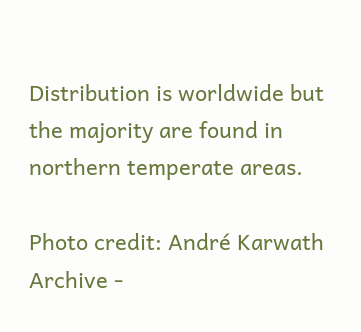Distribution is worldwide but the majority are found in northern temperate areas.

Photo credit: André Karwath
Archive -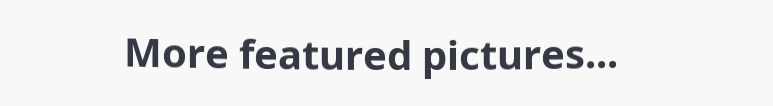More featured pictures...